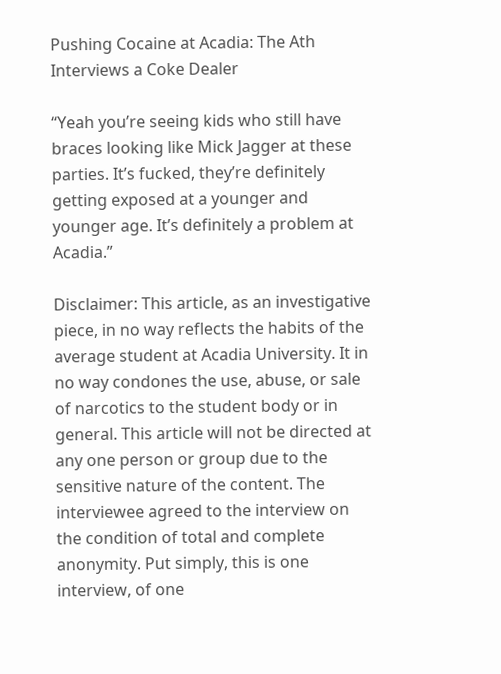Pushing Cocaine at Acadia: The Ath Interviews a Coke Dealer

“Yeah you’re seeing kids who still have braces looking like Mick Jagger at these parties. It’s fucked, they’re definitely getting exposed at a younger and younger age. It’s definitely a problem at Acadia.”

Disclaimer: This article, as an investigative piece, in no way reflects the habits of the average student at Acadia University. It in no way condones the use, abuse, or sale of narcotics to the student body or in general. This article will not be directed at any one person or group due to the sensitive nature of the content. The interviewee agreed to the interview on the condition of total and complete anonymity. Put simply, this is one interview, of one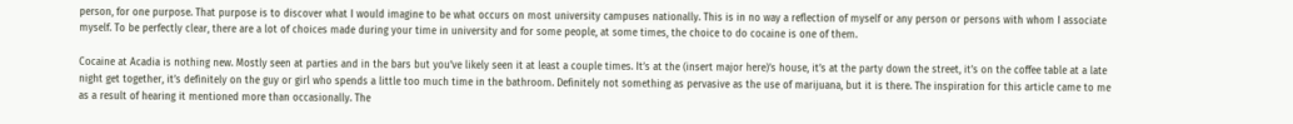person, for one purpose. That purpose is to discover what I would imagine to be what occurs on most university campuses nationally. This is in no way a reflection of myself or any person or persons with whom I associate myself. To be perfectly clear, there are a lot of choices made during your time in university and for some people, at some times, the choice to do cocaine is one of them.

Cocaine at Acadia is nothing new. Mostly seen at parties and in the bars but you’ve likely seen it at least a couple times. It’s at the (insert major here)’s house, it’s at the party down the street, it’s on the coffee table at a late night get together, it’s definitely on the guy or girl who spends a little too much time in the bathroom. Definitely not something as pervasive as the use of marijuana, but it is there. The inspiration for this article came to me as a result of hearing it mentioned more than occasionally. The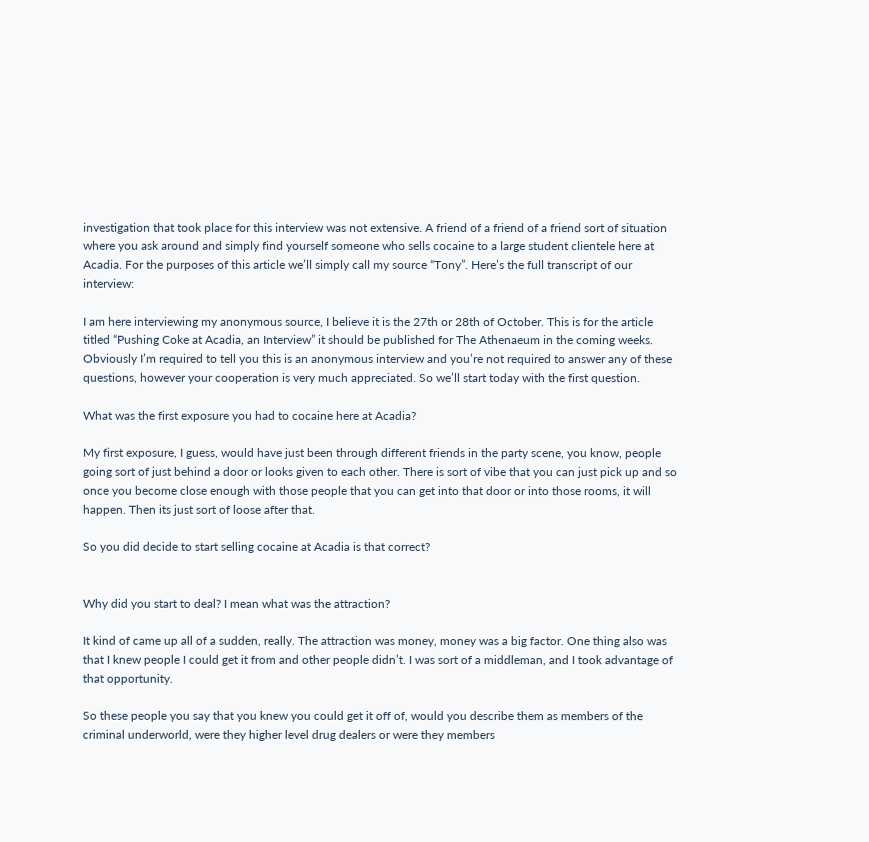investigation that took place for this interview was not extensive. A friend of a friend of a friend sort of situation where you ask around and simply find yourself someone who sells cocaine to a large student clientele here at Acadia. For the purposes of this article we’ll simply call my source “Tony”. Here’s the full transcript of our interview:

I am here interviewing my anonymous source, I believe it is the 27th or 28th of October. This is for the article titled “Pushing Coke at Acadia, an Interview” it should be published for The Athenaeum in the coming weeks. Obviously I’m required to tell you this is an anonymous interview and you’re not required to answer any of these questions, however your cooperation is very much appreciated. So we’ll start today with the first question.

What was the first exposure you had to cocaine here at Acadia?

My first exposure, I guess, would have just been through different friends in the party scene, you know, people going sort of just behind a door or looks given to each other. There is sort of vibe that you can just pick up and so once you become close enough with those people that you can get into that door or into those rooms, it will happen. Then its just sort of loose after that.

So you did decide to start selling cocaine at Acadia is that correct?


Why did you start to deal? I mean what was the attraction?

It kind of came up all of a sudden, really. The attraction was money, money was a big factor. One thing also was that I knew people I could get it from and other people didn’t. I was sort of a middleman, and I took advantage of that opportunity.

So these people you say that you knew you could get it off of, would you describe them as members of the criminal underworld, were they higher level drug dealers or were they members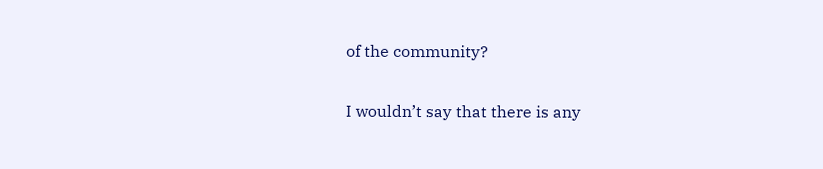of the community?

I wouldn’t say that there is any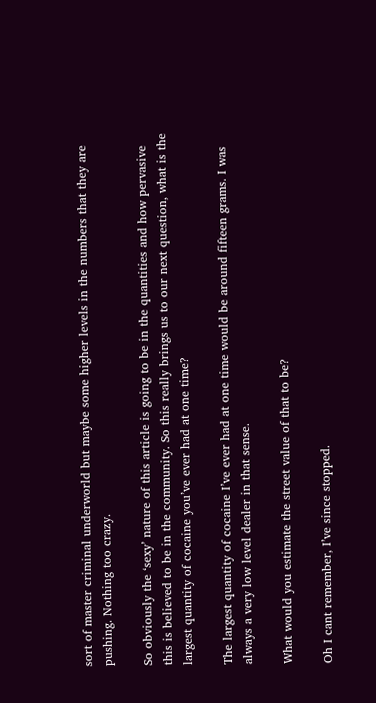sort of master criminal underworld but maybe some higher levels in the numbers that they are pushing. Nothing too crazy.

So obviously the ‘sexy’ nature of this article is going to be in the quantities and how pervasive this is believed to be in the community. So this really brings us to our next question, what is the largest quantity of cocaine you’ve ever had at one time?

The largest quantity of cocaine I’ve ever had at one time would be around fifteen grams. I was always a very low level dealer in that sense.

What would you estimate the street value of that to be?

Oh I cant remember, I’ve since stopped.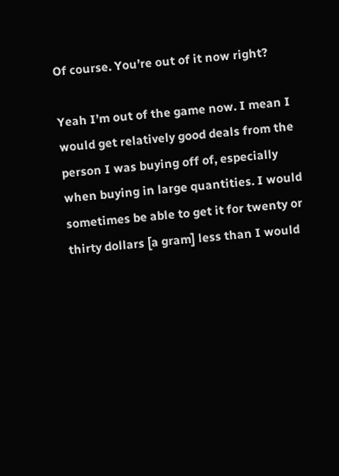Of course. You’re out of it now right?

Yeah I’m out of the game now. I mean I would get relatively good deals from the person I was buying off of, especially when buying in large quantities. I would sometimes be able to get it for twenty or thirty dollars [a gram] less than I would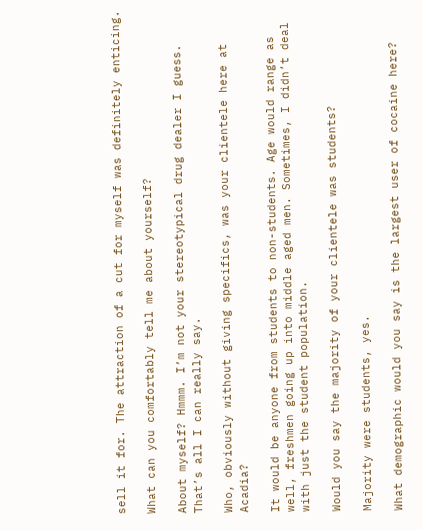sell it for. The attraction of a cut for myself was definitely enticing.

What can you comfortably tell me about yourself?

About myself? Hmmm. I’m not your stereotypical drug dealer I guess. That’s all I can really say.

Who, obviously without giving specifics, was your clientele here at Acadia?

It would be anyone from students to non-students. Age would range as well, freshmen going up into middle aged men. Sometimes, I didn’t deal with just the student population.

Would you say the majority of your clientele was students?

Majority were students, yes.

What demographic would you say is the largest user of cocaine here?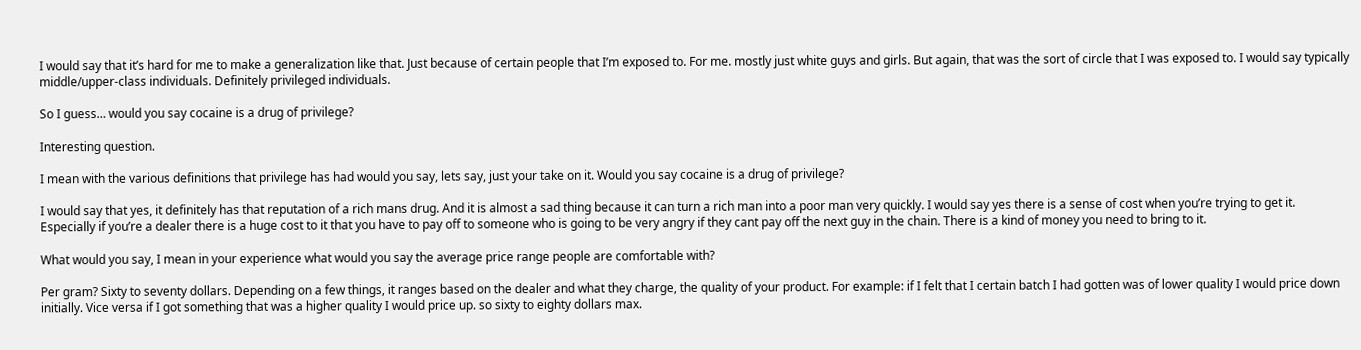I would say that it’s hard for me to make a generalization like that. Just because of certain people that I’m exposed to. For me. mostly just white guys and girls. But again, that was the sort of circle that I was exposed to. I would say typically middle/upper-class individuals. Definitely privileged individuals.

So I guess… would you say cocaine is a drug of privilege?

Interesting question.

I mean with the various definitions that privilege has had would you say, lets say, just your take on it. Would you say cocaine is a drug of privilege?

I would say that yes, it definitely has that reputation of a rich mans drug. And it is almost a sad thing because it can turn a rich man into a poor man very quickly. I would say yes there is a sense of cost when you’re trying to get it. Especially if you’re a dealer there is a huge cost to it that you have to pay off to someone who is going to be very angry if they cant pay off the next guy in the chain. There is a kind of money you need to bring to it.

What would you say, I mean in your experience what would you say the average price range people are comfortable with?

Per gram? Sixty to seventy dollars. Depending on a few things, it ranges based on the dealer and what they charge, the quality of your product. For example: if I felt that I certain batch I had gotten was of lower quality I would price down initially. Vice versa if I got something that was a higher quality I would price up. so sixty to eighty dollars max.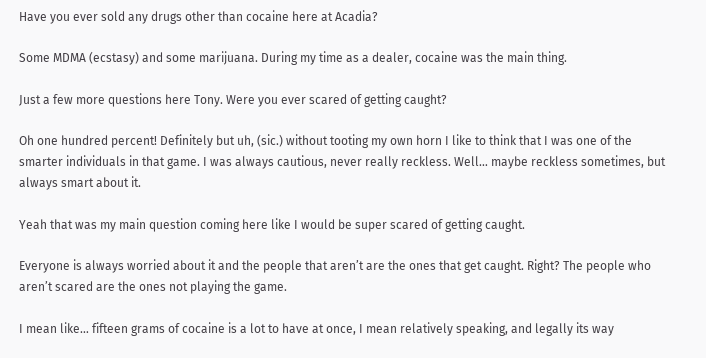Have you ever sold any drugs other than cocaine here at Acadia?

Some MDMA (ecstasy) and some marijuana. During my time as a dealer, cocaine was the main thing.

Just a few more questions here Tony. Were you ever scared of getting caught?

Oh one hundred percent! Definitely but uh, (sic.) without tooting my own horn I like to think that I was one of the smarter individuals in that game. I was always cautious, never really reckless. Well… maybe reckless sometimes, but always smart about it.

Yeah that was my main question coming here like I would be super scared of getting caught.

Everyone is always worried about it and the people that aren’t are the ones that get caught. Right? The people who aren’t scared are the ones not playing the game.

I mean like… fifteen grams of cocaine is a lot to have at once, I mean relatively speaking, and legally its way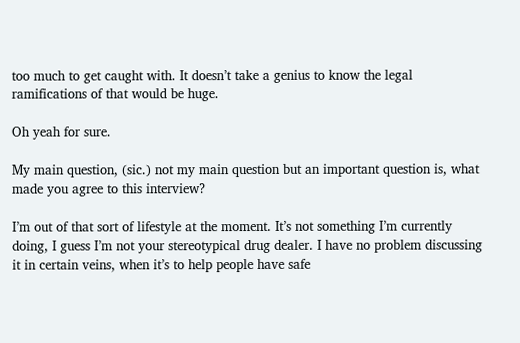too much to get caught with. It doesn’t take a genius to know the legal ramifications of that would be huge.

Oh yeah for sure.

My main question, (sic.) not my main question but an important question is, what made you agree to this interview?

I’m out of that sort of lifestyle at the moment. It’s not something I’m currently doing, I guess I’m not your stereotypical drug dealer. I have no problem discussing it in certain veins, when it’s to help people have safe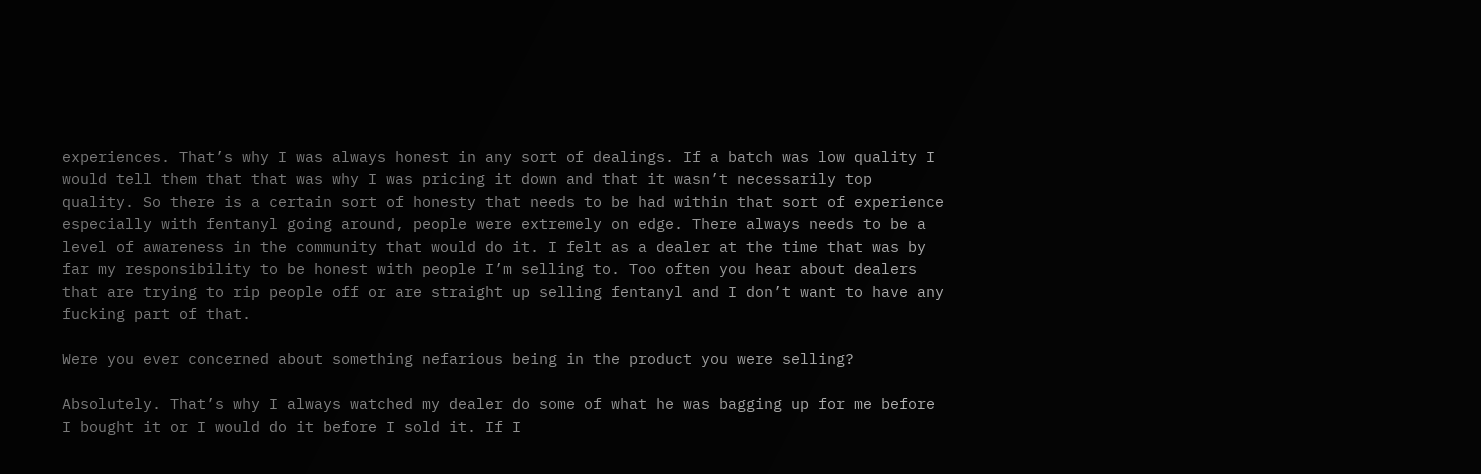experiences. That’s why I was always honest in any sort of dealings. If a batch was low quality I would tell them that that was why I was pricing it down and that it wasn’t necessarily top quality. So there is a certain sort of honesty that needs to be had within that sort of experience especially with fentanyl going around, people were extremely on edge. There always needs to be a level of awareness in the community that would do it. I felt as a dealer at the time that was by far my responsibility to be honest with people I’m selling to. Too often you hear about dealers that are trying to rip people off or are straight up selling fentanyl and I don’t want to have any fucking part of that.

Were you ever concerned about something nefarious being in the product you were selling?

Absolutely. That’s why I always watched my dealer do some of what he was bagging up for me before I bought it or I would do it before I sold it. If I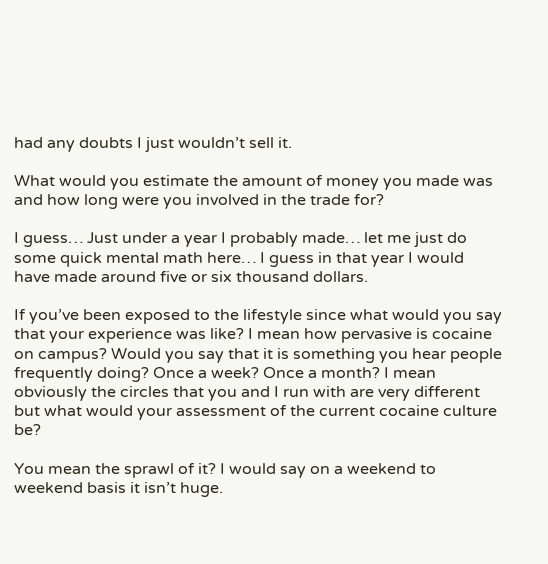had any doubts I just wouldn’t sell it.

What would you estimate the amount of money you made was and how long were you involved in the trade for?

I guess… Just under a year I probably made… let me just do some quick mental math here… I guess in that year I would have made around five or six thousand dollars.

If you’ve been exposed to the lifestyle since what would you say that your experience was like? I mean how pervasive is cocaine on campus? Would you say that it is something you hear people frequently doing? Once a week? Once a month? I mean obviously the circles that you and I run with are very different but what would your assessment of the current cocaine culture be?

You mean the sprawl of it? I would say on a weekend to weekend basis it isn’t huge.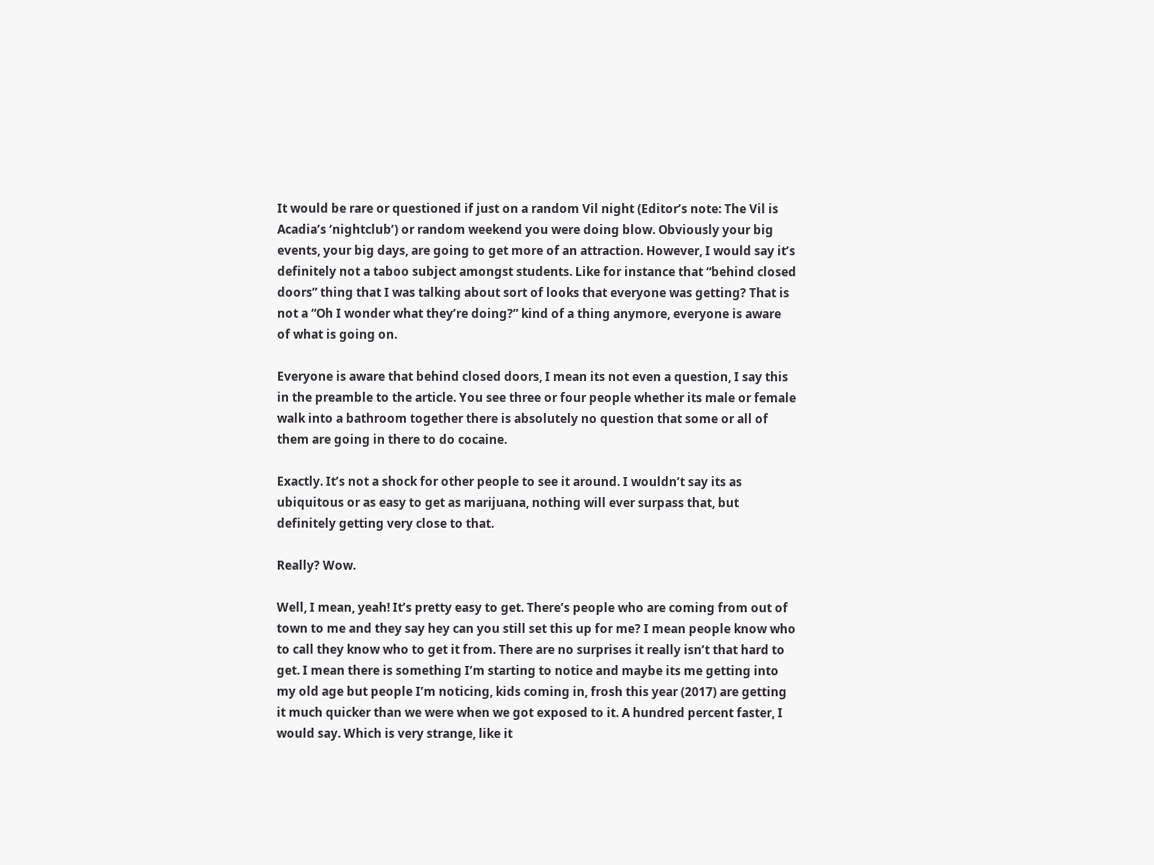It would be rare or questioned if just on a random Vil night (Editor’s note: The Vil is Acadia’s ‘nightclub’) or random weekend you were doing blow. Obviously your big events, your big days, are going to get more of an attraction. However, I would say it’s definitely not a taboo subject amongst students. Like for instance that “behind closed doors” thing that I was talking about sort of looks that everyone was getting? That is not a “Oh I wonder what they’re doing?” kind of a thing anymore, everyone is aware of what is going on.

Everyone is aware that behind closed doors, I mean its not even a question, I say this in the preamble to the article. You see three or four people whether its male or female walk into a bathroom together there is absolutely no question that some or all of them are going in there to do cocaine.

Exactly. It’s not a shock for other people to see it around. I wouldn’t say its as ubiquitous or as easy to get as marijuana, nothing will ever surpass that, but definitely getting very close to that.

Really? Wow.

Well, I mean, yeah! It’s pretty easy to get. There’s people who are coming from out of town to me and they say hey can you still set this up for me? I mean people know who to call they know who to get it from. There are no surprises it really isn’t that hard to get. I mean there is something I’m starting to notice and maybe its me getting into my old age but people I’m noticing, kids coming in, frosh this year (2017) are getting it much quicker than we were when we got exposed to it. A hundred percent faster, I would say. Which is very strange, like it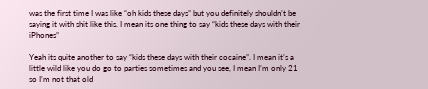was the first time I was like “oh kids these days” but you definitely shouldn’t be saying it with shit like this. I mean its one thing to say “kids these days with their iPhones”

Yeah its quite another to say “kids these days with their cocaine”. I mean it’s a little wild like you do go to parties sometimes and you see, I mean I’m only 21 so I’m not that old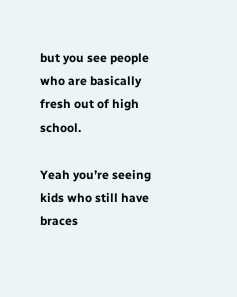but you see people who are basically fresh out of high school.

Yeah you’re seeing kids who still have braces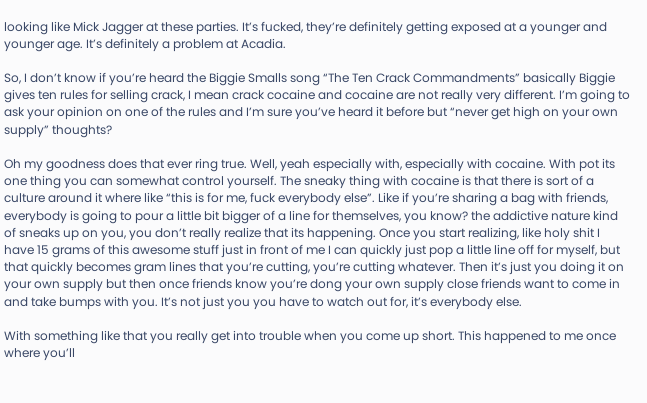looking like Mick Jagger at these parties. It’s fucked, they’re definitely getting exposed at a younger and younger age. It’s definitely a problem at Acadia.

So, I don’t know if you’re heard the Biggie Smalls song “The Ten Crack Commandments” basically Biggie gives ten rules for selling crack, I mean crack cocaine and cocaine are not really very different. I’m going to ask your opinion on one of the rules and I’m sure you’ve heard it before but “never get high on your own supply” thoughts?

Oh my goodness does that ever ring true. Well, yeah especially with, especially with cocaine. With pot its one thing you can somewhat control yourself. The sneaky thing with cocaine is that there is sort of a culture around it where like “this is for me, fuck everybody else”. Like if you’re sharing a bag with friends, everybody is going to pour a little bit bigger of a line for themselves, you know? the addictive nature kind of sneaks up on you, you don’t really realize that its happening. Once you start realizing, like holy shit I have 15 grams of this awesome stuff just in front of me I can quickly just pop a little line off for myself, but that quickly becomes gram lines that you’re cutting, you’re cutting whatever. Then it’s just you doing it on your own supply but then once friends know you’re dong your own supply close friends want to come in and take bumps with you. It’s not just you you have to watch out for, it’s everybody else.

With something like that you really get into trouble when you come up short. This happened to me once where you’ll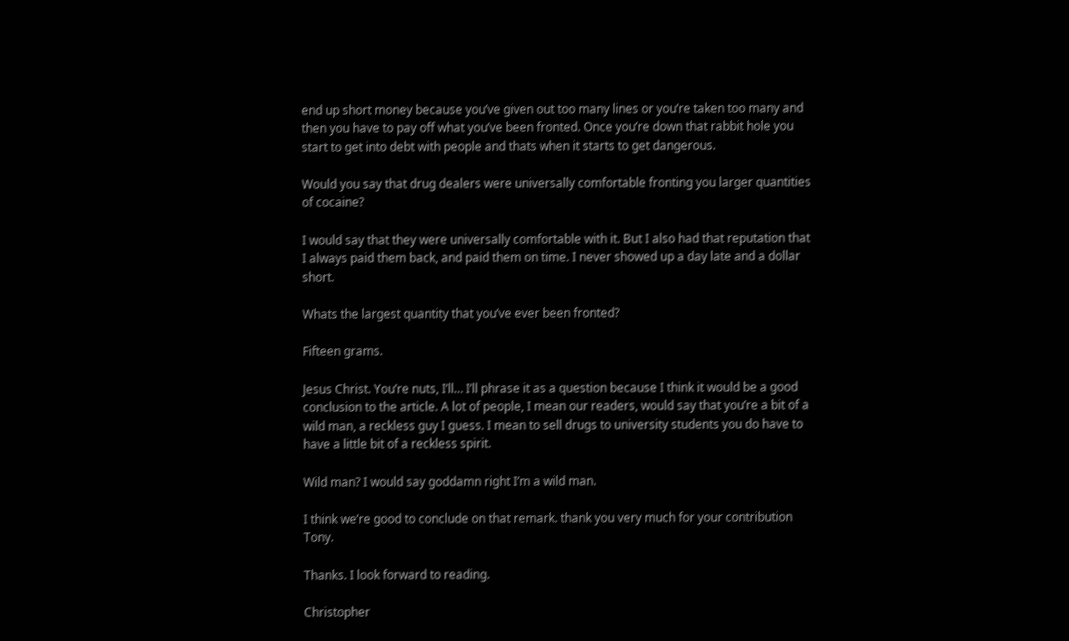end up short money because you’ve given out too many lines or you’re taken too many and then you have to pay off what you’ve been fronted. Once you’re down that rabbit hole you start to get into debt with people and thats when it starts to get dangerous.

Would you say that drug dealers were universally comfortable fronting you larger quantities of cocaine?

I would say that they were universally comfortable with it. But I also had that reputation that I always paid them back, and paid them on time. I never showed up a day late and a dollar short.

Whats the largest quantity that you’ve ever been fronted?

Fifteen grams.

Jesus Christ. You’re nuts, I’ll… I’ll phrase it as a question because I think it would be a good conclusion to the article. A lot of people, I mean our readers, would say that you’re a bit of a wild man, a reckless guy I guess. I mean to sell drugs to university students you do have to have a little bit of a reckless spirit.

Wild man? I would say goddamn right I’m a wild man.

I think we’re good to conclude on that remark. thank you very much for your contribution Tony.

Thanks. I look forward to reading.

Christopher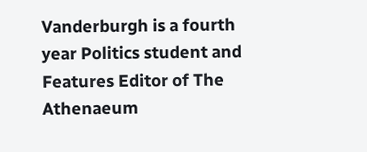Vanderburgh is a fourth year Politics student and Features Editor of The Athenaeum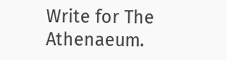Write for The Athenaeum.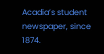Acadia’s student newspaper, since 1874.